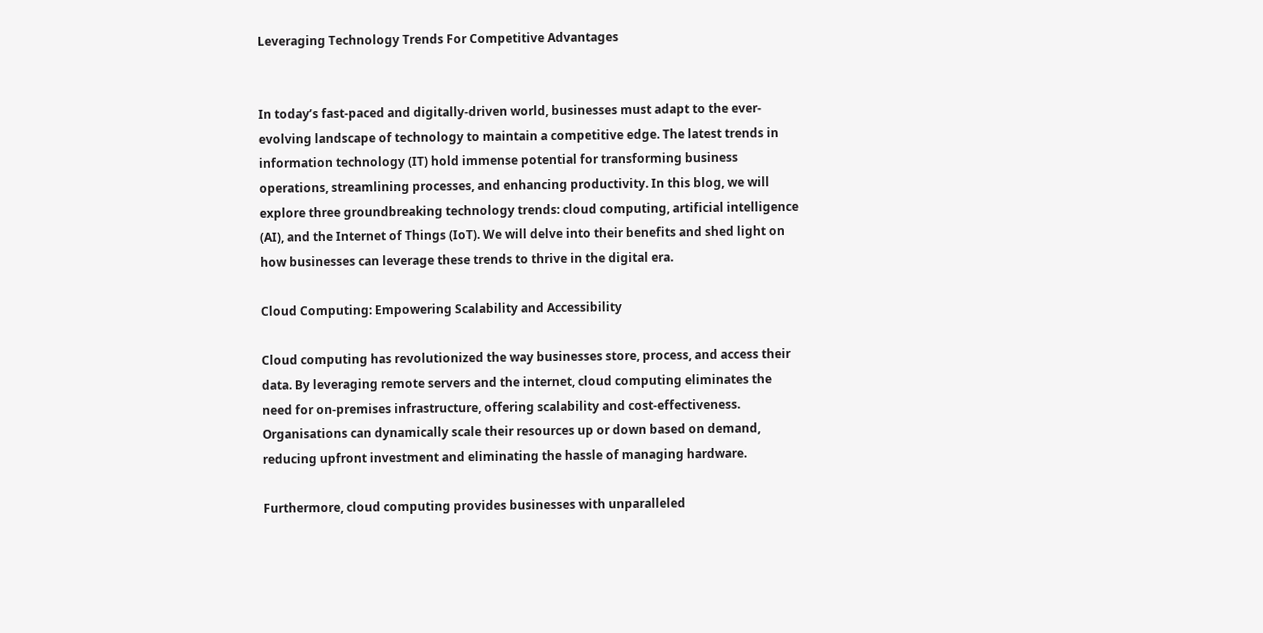Leveraging Technology Trends For Competitive Advantages


In today’s fast-paced and digitally-driven world, businesses must adapt to the ever-evolving landscape of technology to maintain a competitive edge. The latest trends in information technology (IT) hold immense potential for transforming business operations, streamlining processes, and enhancing productivity. In this blog, we will explore three groundbreaking technology trends: cloud computing, artificial intelligence (AI), and the Internet of Things (IoT). We will delve into their benefits and shed light on how businesses can leverage these trends to thrive in the digital era.

Cloud Computing: Empowering Scalability and Accessibility

Cloud computing has revolutionized the way businesses store, process, and access their data. By leveraging remote servers and the internet, cloud computing eliminates the need for on-premises infrastructure, offering scalability and cost-effectiveness. Organisations can dynamically scale their resources up or down based on demand, reducing upfront investment and eliminating the hassle of managing hardware.

Furthermore, cloud computing provides businesses with unparalleled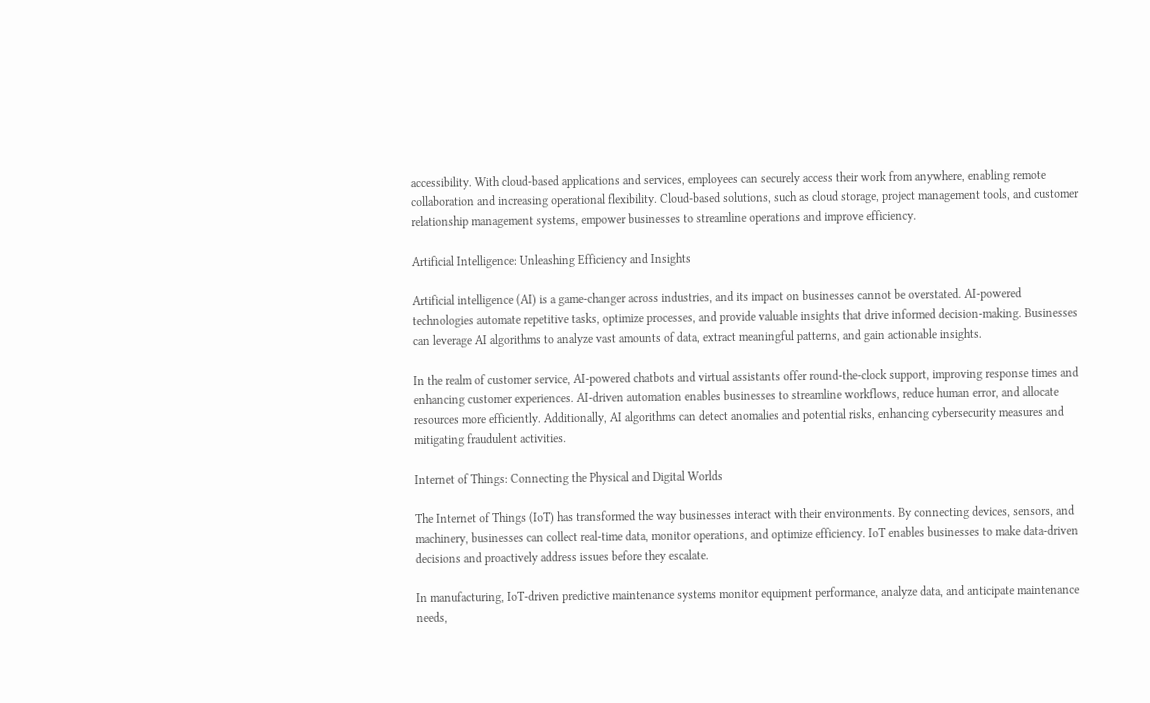accessibility. With cloud-based applications and services, employees can securely access their work from anywhere, enabling remote collaboration and increasing operational flexibility. Cloud-based solutions, such as cloud storage, project management tools, and customer relationship management systems, empower businesses to streamline operations and improve efficiency.

Artificial Intelligence: Unleashing Efficiency and Insights

Artificial intelligence (AI) is a game-changer across industries, and its impact on businesses cannot be overstated. AI-powered technologies automate repetitive tasks, optimize processes, and provide valuable insights that drive informed decision-making. Businesses can leverage AI algorithms to analyze vast amounts of data, extract meaningful patterns, and gain actionable insights.

In the realm of customer service, AI-powered chatbots and virtual assistants offer round-the-clock support, improving response times and enhancing customer experiences. AI-driven automation enables businesses to streamline workflows, reduce human error, and allocate resources more efficiently. Additionally, AI algorithms can detect anomalies and potential risks, enhancing cybersecurity measures and mitigating fraudulent activities.

Internet of Things: Connecting the Physical and Digital Worlds

The Internet of Things (IoT) has transformed the way businesses interact with their environments. By connecting devices, sensors, and machinery, businesses can collect real-time data, monitor operations, and optimize efficiency. IoT enables businesses to make data-driven decisions and proactively address issues before they escalate.

In manufacturing, IoT-driven predictive maintenance systems monitor equipment performance, analyze data, and anticipate maintenance needs,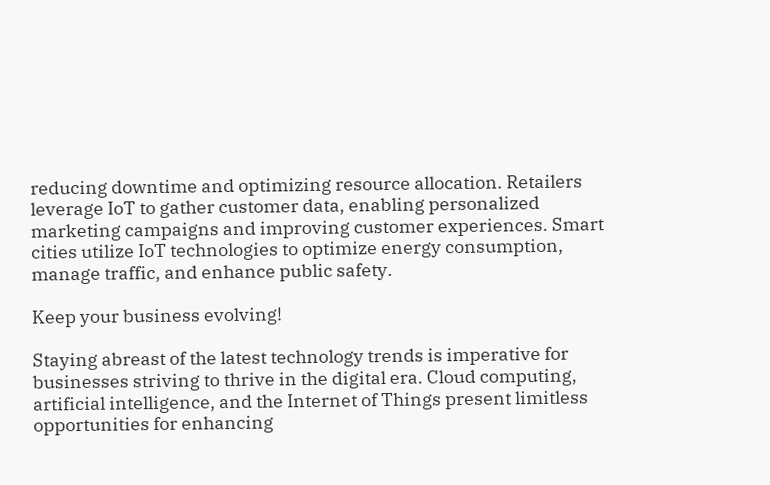reducing downtime and optimizing resource allocation. Retailers leverage IoT to gather customer data, enabling personalized marketing campaigns and improving customer experiences. Smart cities utilize IoT technologies to optimize energy consumption, manage traffic, and enhance public safety.

Keep your business evolving!

Staying abreast of the latest technology trends is imperative for businesses striving to thrive in the digital era. Cloud computing, artificial intelligence, and the Internet of Things present limitless opportunities for enhancing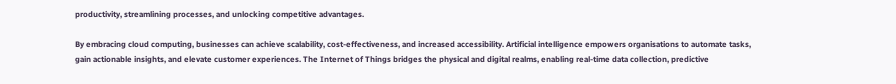productivity, streamlining processes, and unlocking competitive advantages.

By embracing cloud computing, businesses can achieve scalability, cost-effectiveness, and increased accessibility. Artificial intelligence empowers organisations to automate tasks, gain actionable insights, and elevate customer experiences. The Internet of Things bridges the physical and digital realms, enabling real-time data collection, predictive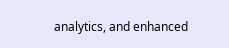analytics, and enhanced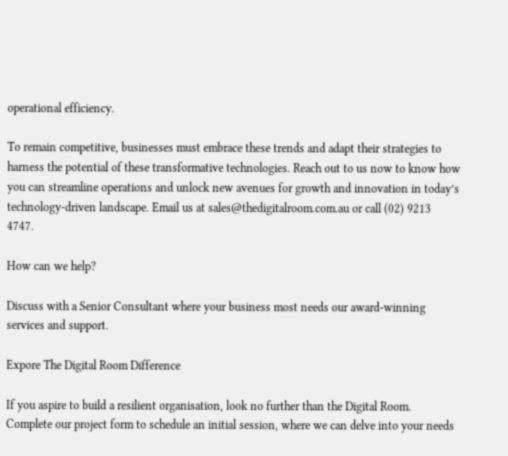operational efficiency.

To remain competitive, businesses must embrace these trends and adapt their strategies to harness the potential of these transformative technologies. Reach out to us now to know how you can streamline operations and unlock new avenues for growth and innovation in today’s technology-driven landscape. Email us at sales@thedigitalroom.com.au or call (02) 9213 4747.

How can we help?

Discuss with a Senior Consultant where your business most needs our award-winning services and support.

Expore The Digital Room Difference

If you aspire to build a resilient organisation, look no further than the Digital Room. Complete our project form to schedule an initial session, where we can delve into your needs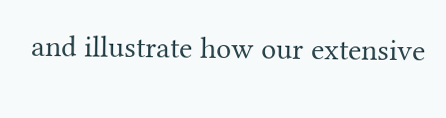and illustrate how our extensive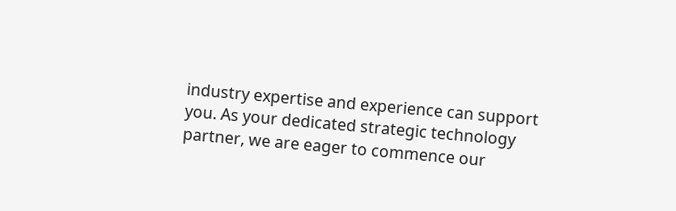industry expertise and experience can support you. As your dedicated strategic technology partner, we are eager to commence our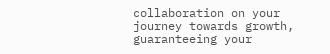collaboration on your journey towards growth, guaranteeing your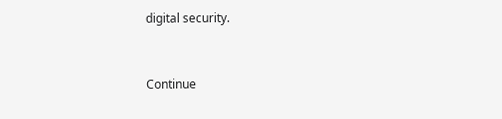digital security.


Continue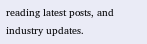reading latest posts, and industry updates.